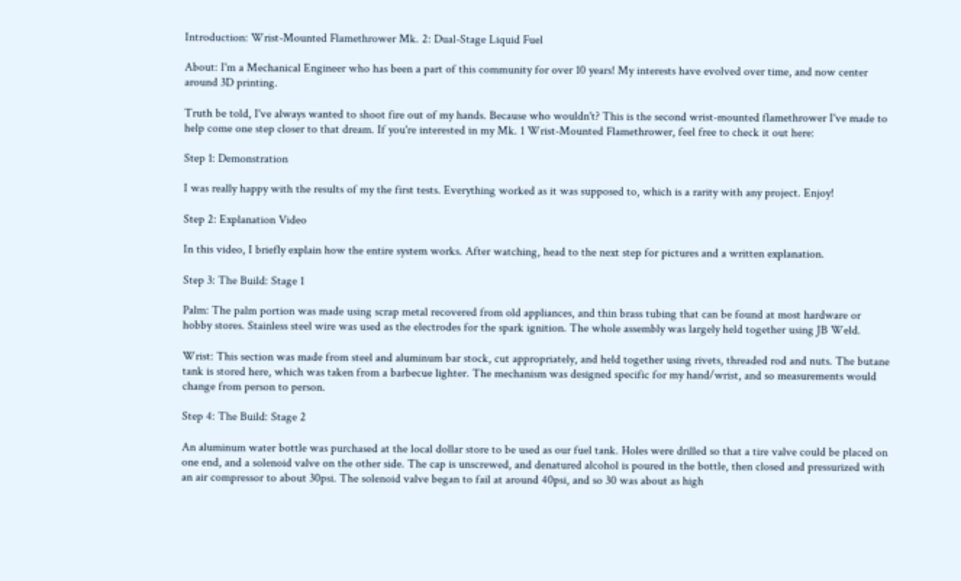Introduction: Wrist-Mounted Flamethrower Mk. 2: Dual-Stage Liquid Fuel

About: I'm a Mechanical Engineer who has been a part of this community for over 10 years! My interests have evolved over time, and now center around 3D printing.

Truth be told, I've always wanted to shoot fire out of my hands. Because who wouldn't? This is the second wrist-mounted flamethrower I've made to help come one step closer to that dream. If you're interested in my Mk. 1 Wrist-Mounted Flamethrower, feel free to check it out here:

Step 1: Demonstration

I was really happy with the results of my the first tests. Everything worked as it was supposed to, which is a rarity with any project. Enjoy!

Step 2: Explanation Video

In this video, I briefly explain how the entire system works. After watching, head to the next step for pictures and a written explanation.

Step 3: The Build: Stage 1

Palm: The palm portion was made using scrap metal recovered from old appliances, and thin brass tubing that can be found at most hardware or hobby stores. Stainless steel wire was used as the electrodes for the spark ignition. The whole assembly was largely held together using JB Weld.

Wrist: This section was made from steel and aluminum bar stock, cut appropriately, and held together using rivets, threaded rod and nuts. The butane tank is stored here, which was taken from a barbecue lighter. The mechanism was designed specific for my hand/wrist, and so measurements would change from person to person.

Step 4: The Build: Stage 2

An aluminum water bottle was purchased at the local dollar store to be used as our fuel tank. Holes were drilled so that a tire valve could be placed on one end, and a solenoid valve on the other side. The cap is unscrewed, and denatured alcohol is poured in the bottle, then closed and pressurized with an air compressor to about 30psi. The solenoid valve began to fail at around 40psi, and so 30 was about as high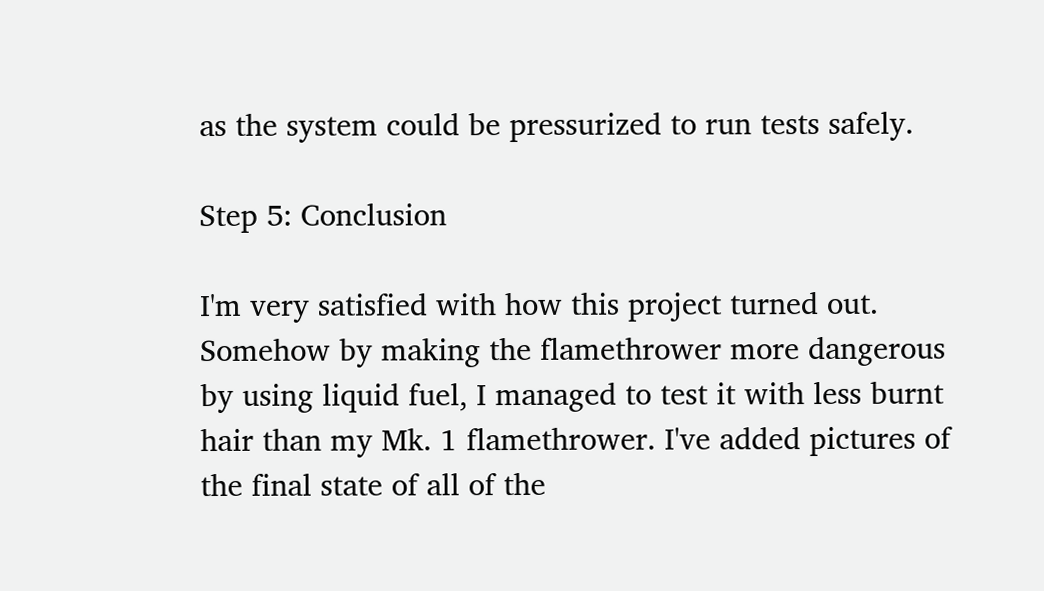as the system could be pressurized to run tests safely.

Step 5: Conclusion

I'm very satisfied with how this project turned out. Somehow by making the flamethrower more dangerous by using liquid fuel, I managed to test it with less burnt hair than my Mk. 1 flamethrower. I've added pictures of the final state of all of the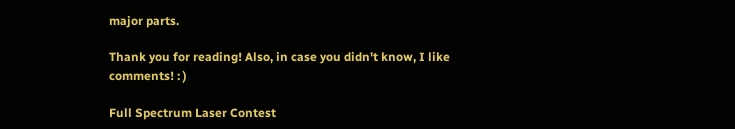major parts.

Thank you for reading! Also, in case you didn't know, I like comments! : )

Full Spectrum Laser Contest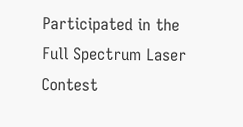Participated in the
Full Spectrum Laser Contest